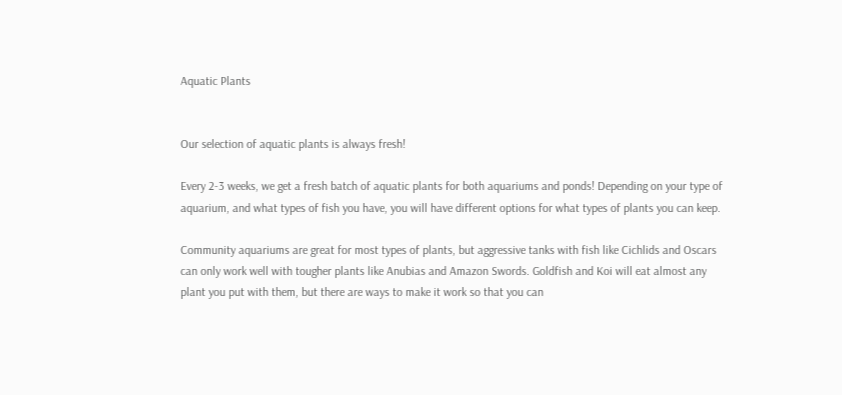Aquatic Plants


Our selection of aquatic plants is always fresh!

Every 2-3 weeks, we get a fresh batch of aquatic plants for both aquariums and ponds! Depending on your type of aquarium, and what types of fish you have, you will have different options for what types of plants you can keep.

Community aquariums are great for most types of plants, but aggressive tanks with fish like Cichlids and Oscars can only work well with tougher plants like Anubias and Amazon Swords. Goldfish and Koi will eat almost any plant you put with them, but there are ways to make it work so that you can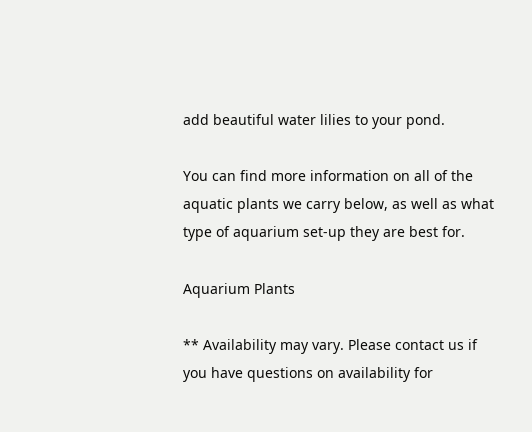add beautiful water lilies to your pond.

You can find more information on all of the aquatic plants we carry below, as well as what type of aquarium set-up they are best for.

Aquarium Plants

** Availability may vary. Please contact us if you have questions on availability for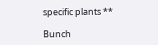specific plants **

Bunch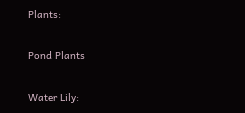Plants:

Pond Plants

Water Lily: